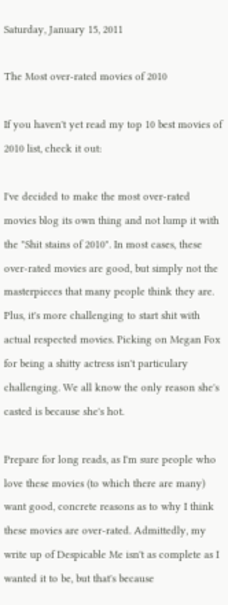Saturday, January 15, 2011

The Most over-rated movies of 2010

If you haven't yet read my top 10 best movies of 2010 list, check it out:

I've decided to make the most over-rated movies blog its own thing and not lump it with the "Shit stains of 2010". In most cases, these over-rated movies are good, but simply not the masterpieces that many people think they are. Plus, it's more challenging to start shit with actual respected movies. Picking on Megan Fox for being a shitty actress isn't particulary challenging. We all know the only reason she's casted is because she's hot.

Prepare for long reads, as I'm sure people who love these movies (to which there are many) want good, concrete reasons as to why I think these movies are over-rated. Admittedly, my write up of Despicable Me isn't as complete as I wanted it to be, but that's because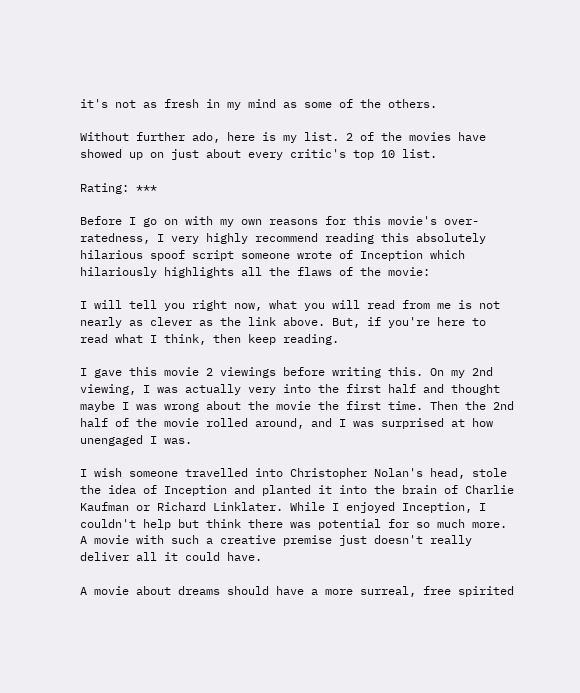it's not as fresh in my mind as some of the others.

Without further ado, here is my list. 2 of the movies have showed up on just about every critic's top 10 list.

Rating: ***

Before I go on with my own reasons for this movie's over-ratedness, I very highly recommend reading this absolutely hilarious spoof script someone wrote of Inception which hilariously highlights all the flaws of the movie:

I will tell you right now, what you will read from me is not nearly as clever as the link above. But, if you're here to read what I think, then keep reading.

I gave this movie 2 viewings before writing this. On my 2nd viewing, I was actually very into the first half and thought maybe I was wrong about the movie the first time. Then the 2nd half of the movie rolled around, and I was surprised at how unengaged I was.

I wish someone travelled into Christopher Nolan's head, stole the idea of Inception and planted it into the brain of Charlie Kaufman or Richard Linklater. While I enjoyed Inception, I couldn't help but think there was potential for so much more. A movie with such a creative premise just doesn't really deliver all it could have.

A movie about dreams should have a more surreal, free spirited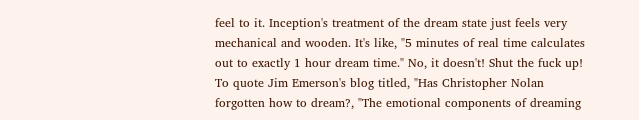feel to it. Inception's treatment of the dream state just feels very mechanical and wooden. It's like, "5 minutes of real time calculates out to exactly 1 hour dream time." No, it doesn't! Shut the fuck up! To quote Jim Emerson's blog titled, "Has Christopher Nolan forgotten how to dream?, "The emotional components of dreaming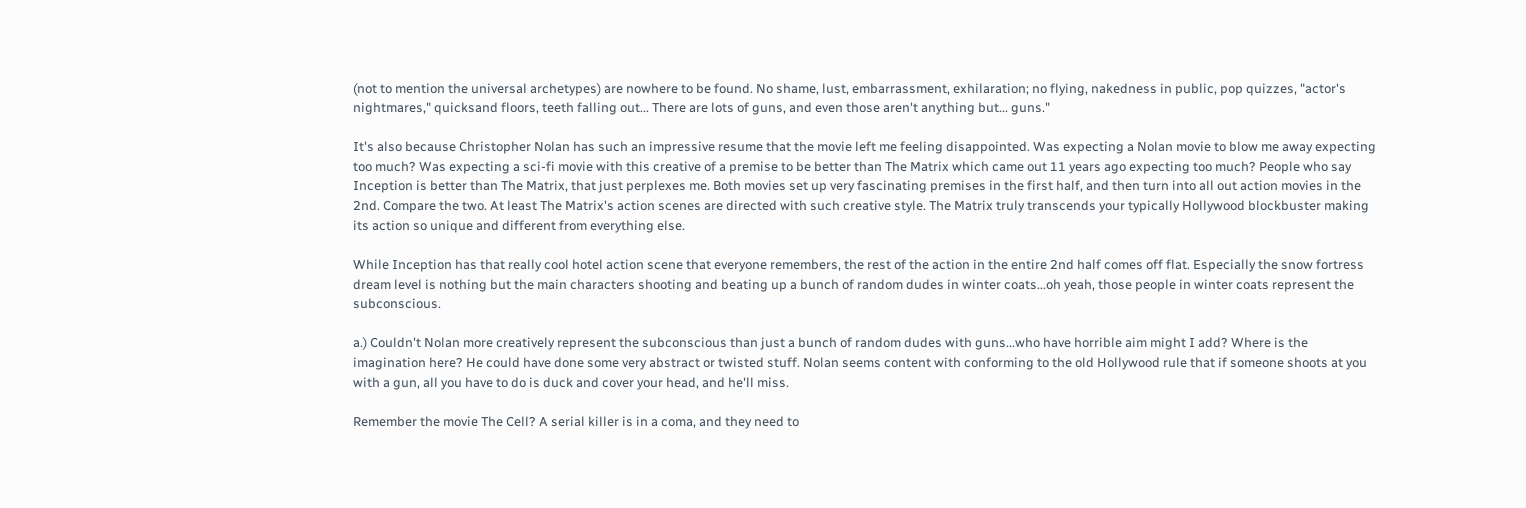(not to mention the universal archetypes) are nowhere to be found. No shame, lust, embarrassment, exhilaration; no flying, nakedness in public, pop quizzes, "actor's nightmares," quicksand floors, teeth falling out... There are lots of guns, and even those aren't anything but... guns."

It's also because Christopher Nolan has such an impressive resume that the movie left me feeling disappointed. Was expecting a Nolan movie to blow me away expecting too much? Was expecting a sci-fi movie with this creative of a premise to be better than The Matrix which came out 11 years ago expecting too much? People who say Inception is better than The Matrix, that just perplexes me. Both movies set up very fascinating premises in the first half, and then turn into all out action movies in the 2nd. Compare the two. At least The Matrix's action scenes are directed with such creative style. The Matrix truly transcends your typically Hollywood blockbuster making its action so unique and different from everything else.

While Inception has that really cool hotel action scene that everyone remembers, the rest of the action in the entire 2nd half comes off flat. Especially the snow fortress dream level is nothing but the main characters shooting and beating up a bunch of random dudes in winter coats...oh yeah, those people in winter coats represent the subconscious.

a.) Couldn't Nolan more creatively represent the subconscious than just a bunch of random dudes with guns...who have horrible aim might I add? Where is the imagination here? He could have done some very abstract or twisted stuff. Nolan seems content with conforming to the old Hollywood rule that if someone shoots at you with a gun, all you have to do is duck and cover your head, and he'll miss.

Remember the movie The Cell? A serial killer is in a coma, and they need to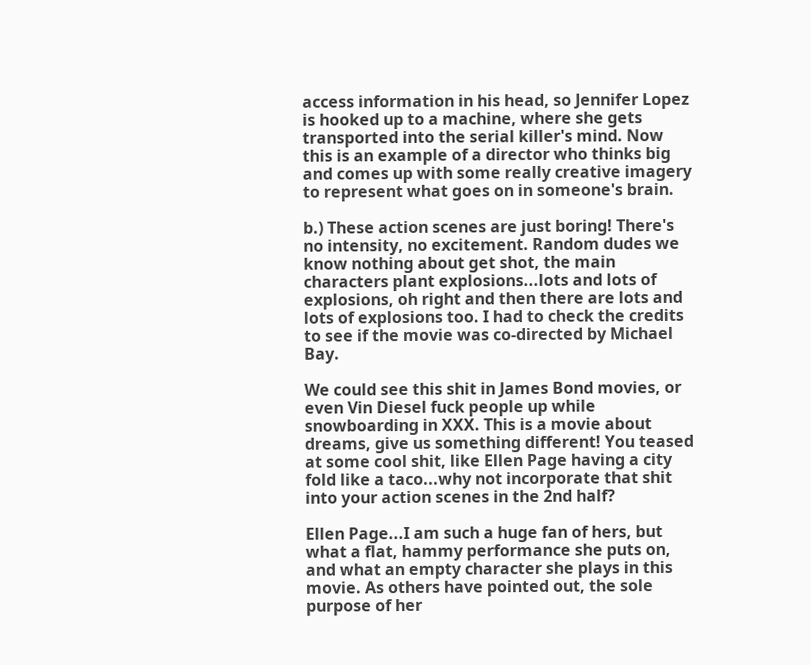access information in his head, so Jennifer Lopez is hooked up to a machine, where she gets transported into the serial killer's mind. Now this is an example of a director who thinks big and comes up with some really creative imagery to represent what goes on in someone's brain.

b.) These action scenes are just boring! There's no intensity, no excitement. Random dudes we know nothing about get shot, the main characters plant explosions...lots and lots of explosions, oh right and then there are lots and lots of explosions too. I had to check the credits to see if the movie was co-directed by Michael Bay.

We could see this shit in James Bond movies, or even Vin Diesel fuck people up while snowboarding in XXX. This is a movie about dreams, give us something different! You teased at some cool shit, like Ellen Page having a city fold like a taco...why not incorporate that shit into your action scenes in the 2nd half?

Ellen Page...I am such a huge fan of hers, but what a flat, hammy performance she puts on, and what an empty character she plays in this movie. As others have pointed out, the sole purpose of her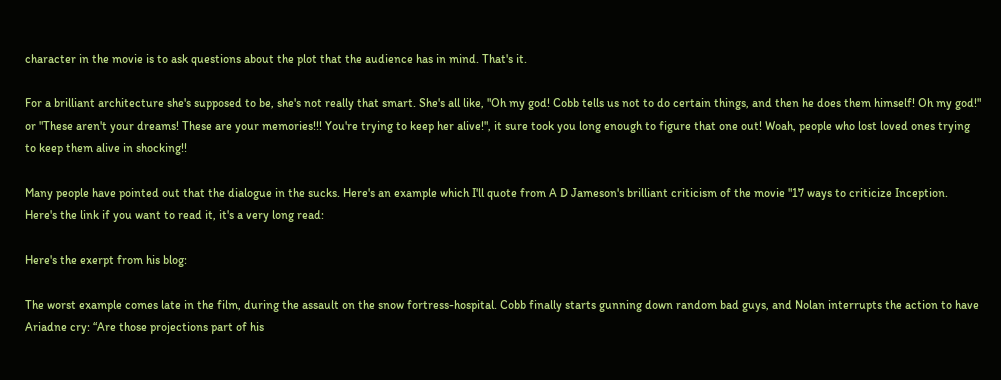character in the movie is to ask questions about the plot that the audience has in mind. That's it.

For a brilliant architecture she's supposed to be, she's not really that smart. She's all like, "Oh my god! Cobb tells us not to do certain things, and then he does them himself! Oh my god!" or "These aren't your dreams! These are your memories!!! You're trying to keep her alive!", it sure took you long enough to figure that one out! Woah, people who lost loved ones trying to keep them alive in shocking!!

Many people have pointed out that the dialogue in the sucks. Here's an example which I'll quote from A D Jameson's brilliant criticism of the movie "17 ways to criticize Inception. Here's the link if you want to read it, it's a very long read:

Here's the exerpt from his blog:

The worst example comes late in the film, during the assault on the snow fortress-hospital. Cobb finally starts gunning down random bad guys, and Nolan interrupts the action to have Ariadne cry: “Are those projections part of his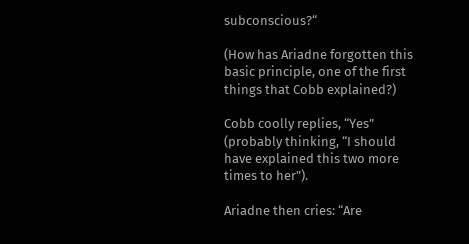subconscious?“

(How has Ariadne forgotten this basic principle, one of the first things that Cobb explained?)

Cobb coolly replies, “Yes” (probably thinking, “I should have explained this two more times to her”).

Ariadne then cries: “Are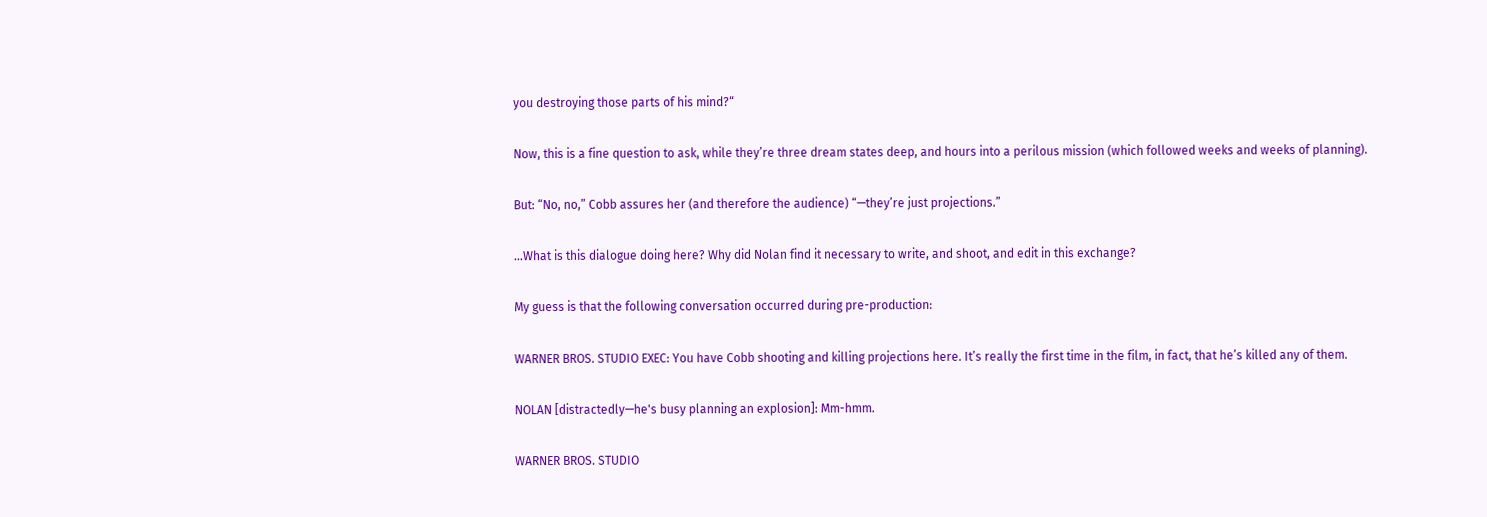you destroying those parts of his mind?“

Now, this is a fine question to ask, while they’re three dream states deep, and hours into a perilous mission (which followed weeks and weeks of planning).

But: “No, no,” Cobb assures her (and therefore the audience) “—they’re just projections.”

…What is this dialogue doing here? Why did Nolan find it necessary to write, and shoot, and edit in this exchange?

My guess is that the following conversation occurred during pre-production:

WARNER BROS. STUDIO EXEC: You have Cobb shooting and killing projections here. It’s really the first time in the film, in fact, that he’s killed any of them.

NOLAN [distractedly—he's busy planning an explosion]: Mm-hmm.

WARNER BROS. STUDIO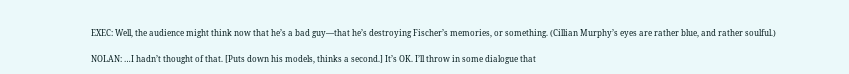EXEC: Well, the audience might think now that he’s a bad guy—that he’s destroying Fischer’s memories, or something. (Cillian Murphy’s eyes are rather blue, and rather soulful.)

NOLAN: …I hadn’t thought of that. [Puts down his models, thinks a second.] It’s OK. I’ll throw in some dialogue that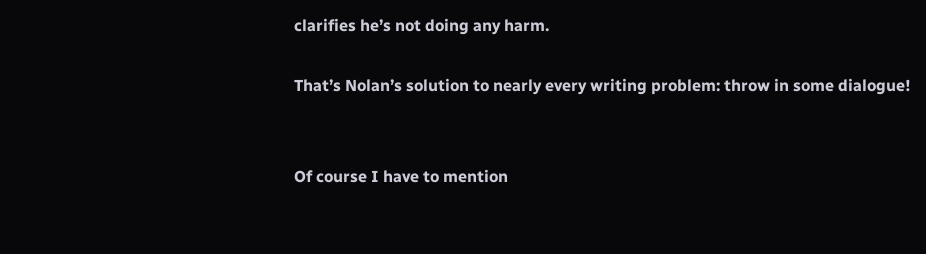clarifies he’s not doing any harm.

That’s Nolan’s solution to nearly every writing problem: throw in some dialogue!


Of course I have to mention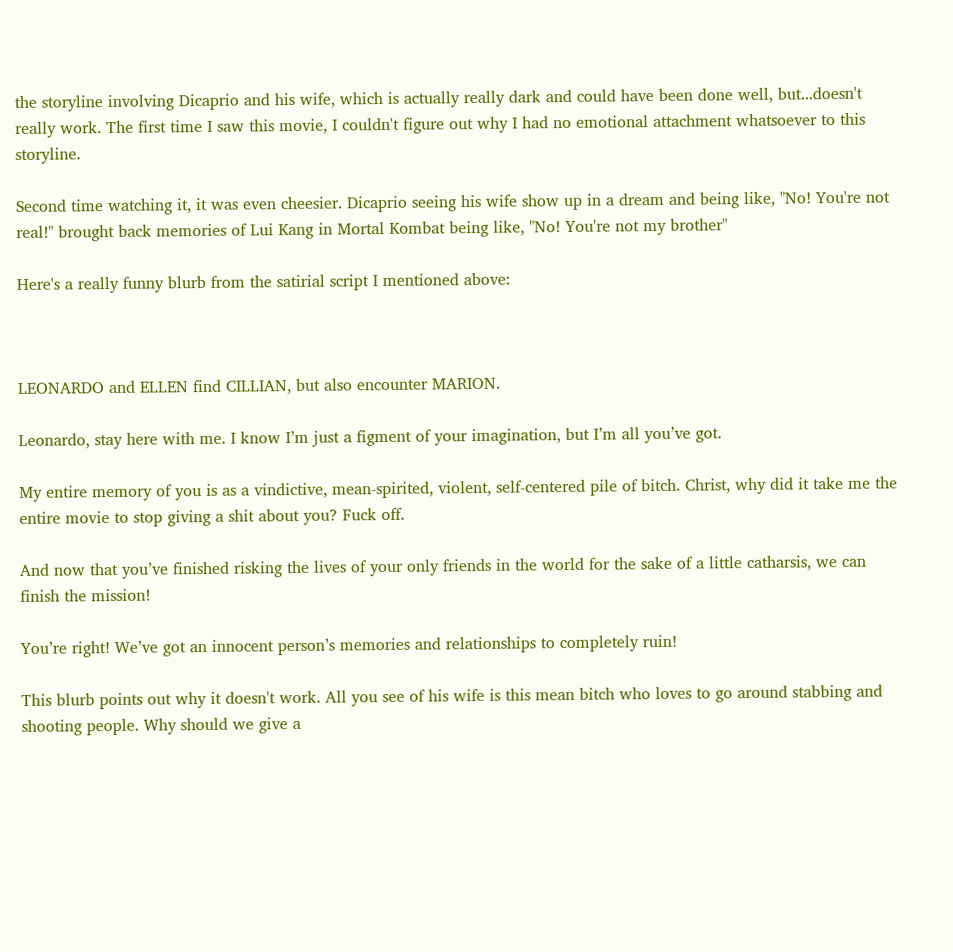the storyline involving Dicaprio and his wife, which is actually really dark and could have been done well, but...doesn't really work. The first time I saw this movie, I couldn't figure out why I had no emotional attachment whatsoever to this storyline.

Second time watching it, it was even cheesier. Dicaprio seeing his wife show up in a dream and being like, "No! You're not real!" brought back memories of Lui Kang in Mortal Kombat being like, "No! You're not my brother"

Here's a really funny blurb from the satirial script I mentioned above:



LEONARDO and ELLEN find CILLIAN, but also encounter MARION.

Leonardo, stay here with me. I know I’m just a figment of your imagination, but I’m all you’ve got.

My entire memory of you is as a vindictive, mean-spirited, violent, self-centered pile of bitch. Christ, why did it take me the entire movie to stop giving a shit about you? Fuck off.

And now that you’ve finished risking the lives of your only friends in the world for the sake of a little catharsis, we can finish the mission!

You’re right! We’ve got an innocent person’s memories and relationships to completely ruin!

This blurb points out why it doesn't work. All you see of his wife is this mean bitch who loves to go around stabbing and shooting people. Why should we give a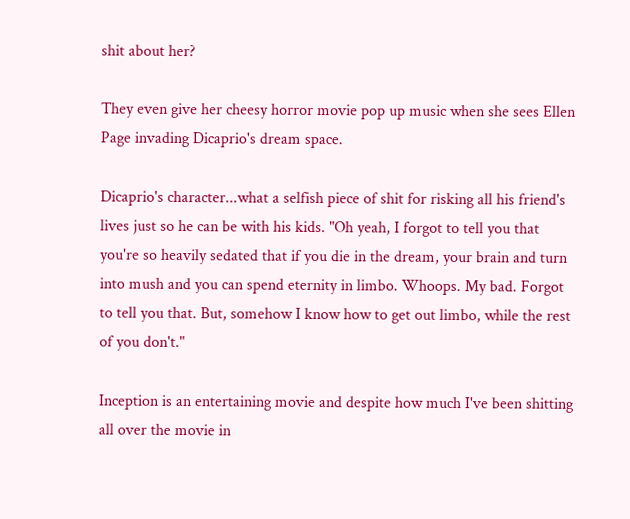shit about her?

They even give her cheesy horror movie pop up music when she sees Ellen Page invading Dicaprio's dream space.

Dicaprio's character...what a selfish piece of shit for risking all his friend's lives just so he can be with his kids. "Oh yeah, I forgot to tell you that you're so heavily sedated that if you die in the dream, your brain and turn into mush and you can spend eternity in limbo. Whoops. My bad. Forgot to tell you that. But, somehow I know how to get out limbo, while the rest of you don't."

Inception is an entertaining movie and despite how much I've been shitting all over the movie in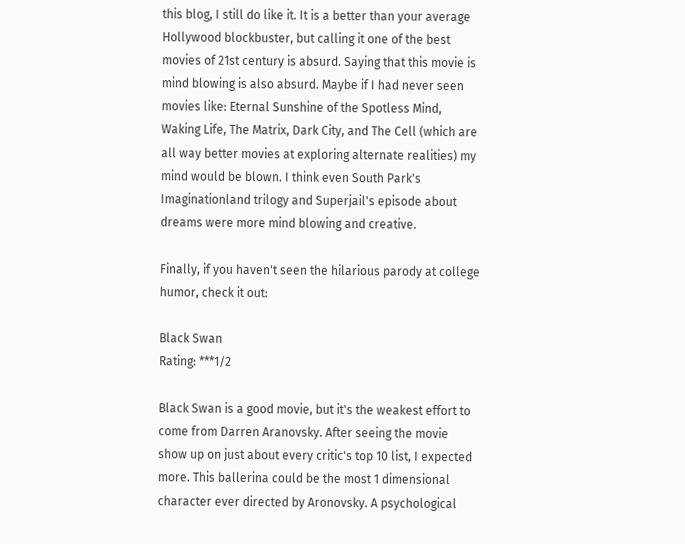this blog, I still do like it. It is a better than your average Hollywood blockbuster, but calling it one of the best movies of 21st century is absurd. Saying that this movie is mind blowing is also absurd. Maybe if I had never seen movies like: Eternal Sunshine of the Spotless Mind, Waking Life, The Matrix, Dark City, and The Cell (which are all way better movies at exploring alternate realities) my mind would be blown. I think even South Park's Imaginationland trilogy and Superjail's episode about dreams were more mind blowing and creative.

Finally, if you haven't seen the hilarious parody at college humor, check it out:

Black Swan
Rating: ***1/2

Black Swan is a good movie, but it's the weakest effort to come from Darren Aranovsky. After seeing the movie show up on just about every critic's top 10 list, I expected more. This ballerina could be the most 1 dimensional character ever directed by Aronovsky. A psychological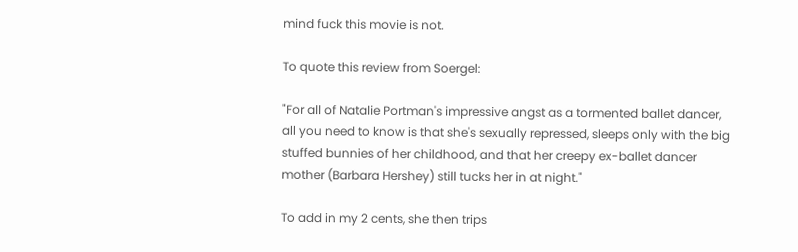mind fuck this movie is not.

To quote this review from Soergel:

"For all of Natalie Portman's impressive angst as a tormented ballet dancer, all you need to know is that she's sexually repressed, sleeps only with the big stuffed bunnies of her childhood, and that her creepy ex-ballet dancer mother (Barbara Hershey) still tucks her in at night."

To add in my 2 cents, she then trips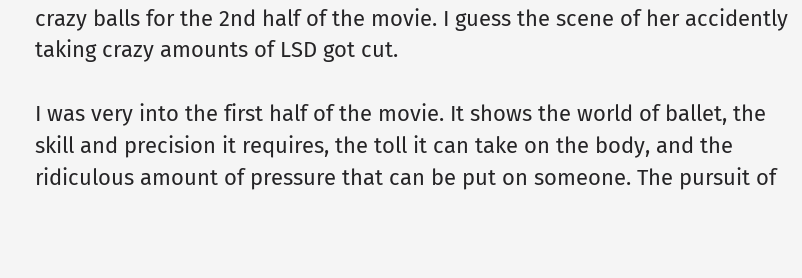crazy balls for the 2nd half of the movie. I guess the scene of her accidently taking crazy amounts of LSD got cut.

I was very into the first half of the movie. It shows the world of ballet, the skill and precision it requires, the toll it can take on the body, and the ridiculous amount of pressure that can be put on someone. The pursuit of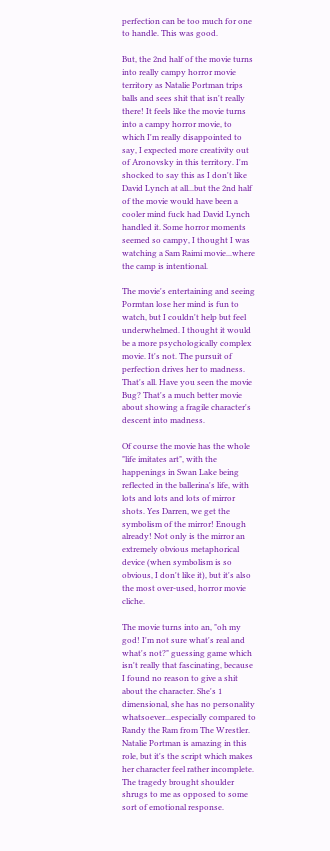perfection can be too much for one to handle. This was good.

But, the 2nd half of the movie turns into really campy horror movie territory as Natalie Portman trips balls and sees shit that isn't really there! It feels like the movie turns into a campy horror movie, to which I'm really disappointed to say, I expected more creativity out of Aronovsky in this territory. I'm shocked to say this as I don't like David Lynch at all...but the 2nd half of the movie would have been a cooler mind fuck had David Lynch handled it. Some horror moments seemed so campy, I thought I was watching a Sam Raimi movie...where the camp is intentional.

The movie's entertaining and seeing Pormtan lose her mind is fun to watch, but I couldn't help but feel underwhelmed. I thought it would be a more psychologically complex movie. It's not. The pursuit of perfection drives her to madness. That's all. Have you seen the movie Bug? That's a much better movie about showing a fragile character's descent into madness.

Of course the movie has the whole "life imitates art", with the happenings in Swan Lake being reflected in the ballerina's life, with lots and lots and lots of mirror shots. Yes Darren, we get the symbolism of the mirror! Enough already! Not only is the mirror an extremely obvious metaphorical device (when symbolism is so obvious, I don't like it), but it's also the most over-used, horror movie cliche.

The movie turns into an, "oh my god! I'm not sure what's real and what's not?" guessing game which isn't really that fascinating, because I found no reason to give a shit about the character. She's 1 dimensional, she has no personality whatsoever...especially compared to Randy the Ram from The Wrestler. Natalie Portman is amazing in this role, but it's the script which makes her character feel rather incomplete. The tragedy brought shoulder shrugs to me as opposed to some sort of emotional response.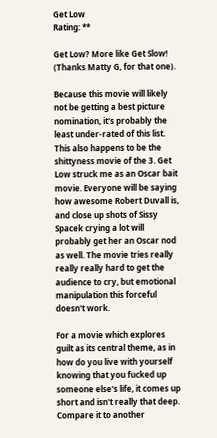Get Low
Rating: **

Get Low? More like Get Slow! (Thanks Matty G, for that one).

Because this movie will likely not be getting a best picture nomination, it's probably the least under-rated of this list. This also happens to be the shittyness movie of the 3. Get Low struck me as an Oscar bait movie. Everyone will be saying how awesome Robert Duvall is, and close up shots of Sissy Spacek crying a lot will probably get her an Oscar nod as well. The movie tries really really really hard to get the audience to cry, but emotional manipulation this forceful doesn't work.

For a movie which explores guilt as its central theme, as in how do you live with yourself knowing that you fucked up someone else's life, it comes up short and isn't really that deep. Compare it to another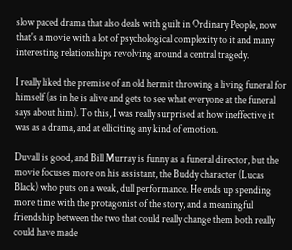slow paced drama that also deals with guilt in Ordinary People, now that's a movie with a lot of psychological complexity to it and many interesting relationships revolving around a central tragedy.

I really liked the premise of an old hermit throwing a living funeral for himself (as in he is alive and gets to see what everyone at the funeral says about him). To this, I was really surprised at how ineffective it was as a drama, and at elliciting any kind of emotion.

Duvall is good, and Bill Murray is funny as a funeral director, but the movie focuses more on his assistant, the Buddy character (Lucas Black) who puts on a weak, dull performance. He ends up spending more time with the protagonist of the story, and a meaningful friendship between the two that could really change them both really could have made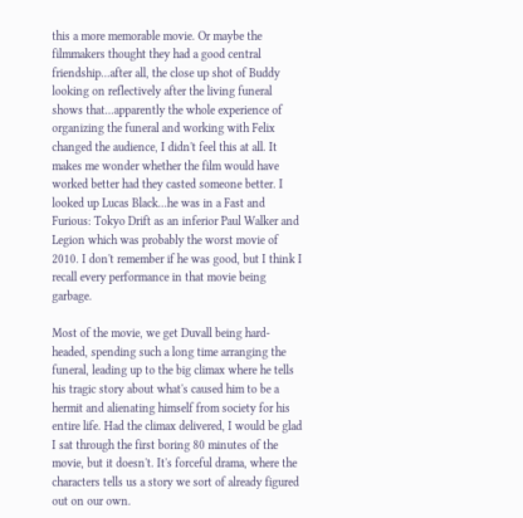this a more memorable movie. Or maybe the filmmakers thought they had a good central friendship...after all, the close up shot of Buddy looking on reflectively after the living funeral shows that...apparently the whole experience of organizing the funeral and working with Felix changed the audience, I didn't feel this at all. It makes me wonder whether the film would have worked better had they casted someone better. I looked up Lucas Black...he was in a Fast and Furious: Tokyo Drift as an inferior Paul Walker and Legion which was probably the worst movie of 2010. I don't remember if he was good, but I think I recall every performance in that movie being garbage.

Most of the movie, we get Duvall being hard-headed, spending such a long time arranging the funeral, leading up to the big climax where he tells his tragic story about what's caused him to be a hermit and alienating himself from society for his entire life. Had the climax delivered, I would be glad I sat through the first boring 80 minutes of the movie, but it doesn't. It's forceful drama, where the characters tells us a story we sort of already figured out on our own.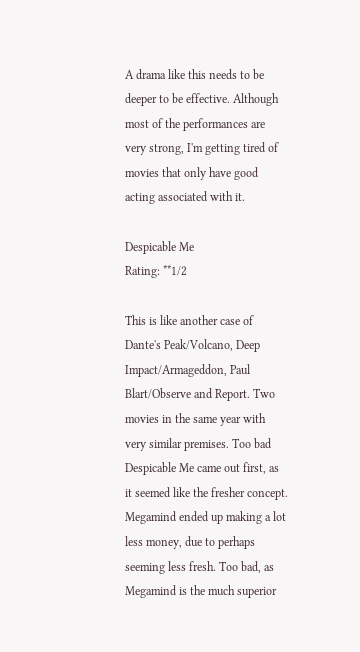A drama like this needs to be deeper to be effective. Although most of the performances are very strong, I'm getting tired of movies that only have good acting associated with it.

Despicable Me
Rating: **1/2

This is like another case of Dante's Peak/Volcano, Deep Impact/Armageddon, Paul Blart/Observe and Report. Two movies in the same year with very similar premises. Too bad Despicable Me came out first, as it seemed like the fresher concept. Megamind ended up making a lot less money, due to perhaps seeming less fresh. Too bad, as Megamind is the much superior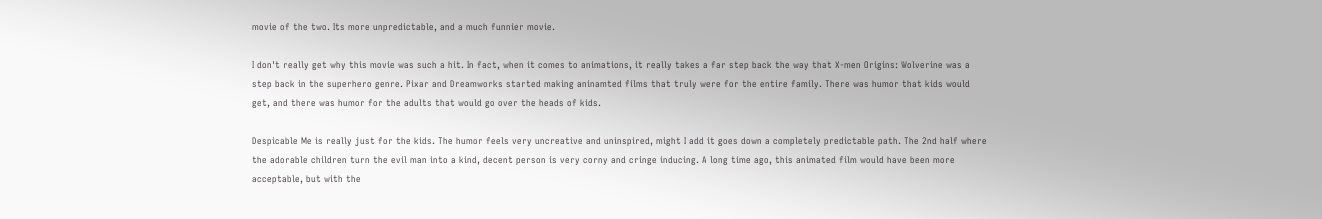movie of the two. Its more unpredictable, and a much funnier movie.

I don't really get why this movie was such a hit. In fact, when it comes to animations, it really takes a far step back the way that X-men Origins: Wolverine was a step back in the superhero genre. Pixar and Dreamworks started making aninamted films that truly were for the entire family. There was humor that kids would get, and there was humor for the adults that would go over the heads of kids.

Despicable Me is really just for the kids. The humor feels very uncreative and uninspired, might I add it goes down a completely predictable path. The 2nd half where the adorable children turn the evil man into a kind, decent person is very corny and cringe inducing. A long time ago, this animated film would have been more acceptable, but with the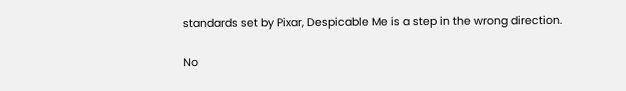standards set by Pixar, Despicable Me is a step in the wrong direction.

No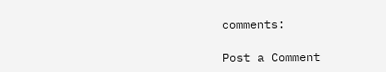comments:

Post a Comment